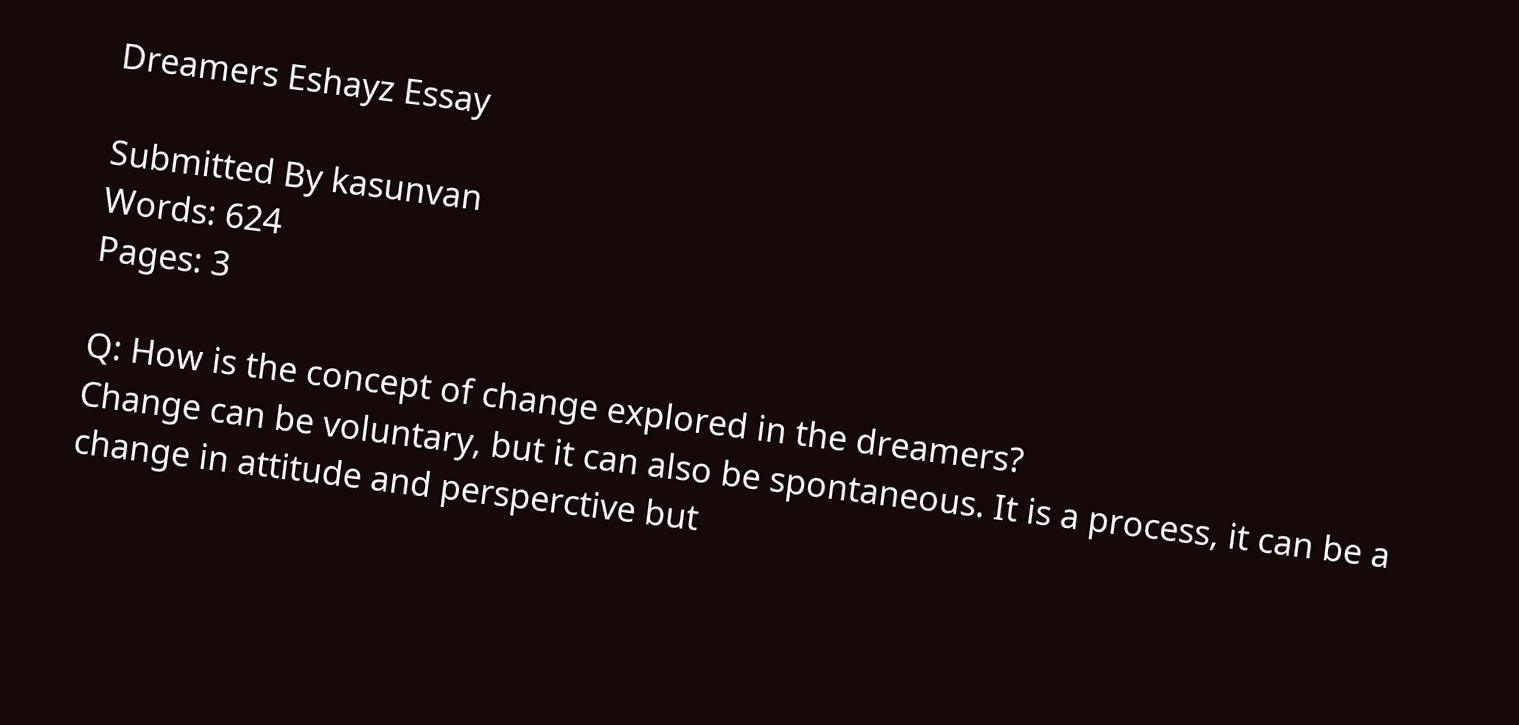Dreamers Eshayz Essay

Submitted By kasunvan
Words: 624
Pages: 3

Q: How is the concept of change explored in the dreamers?
Change can be voluntary, but it can also be spontaneous. It is a process, it can be a change in attitude and persperctive but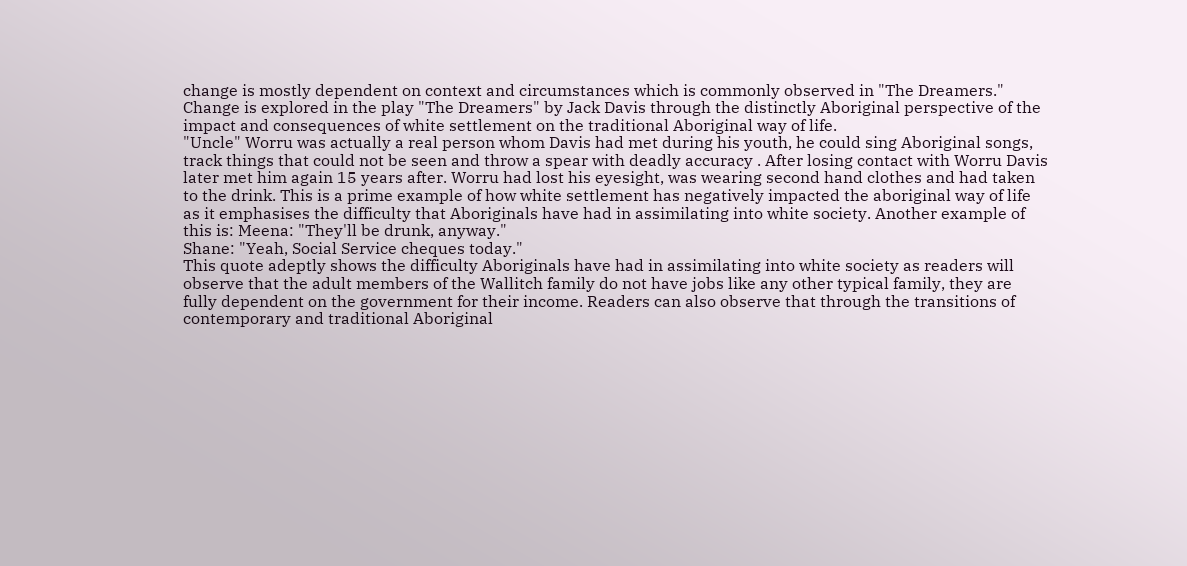change is mostly dependent on context and circumstances which is commonly observed in "The Dreamers." Change is explored in the play "The Dreamers" by Jack Davis through the distinctly Aboriginal perspective of the impact and consequences of white settlement on the traditional Aboriginal way of life.
"Uncle" Worru was actually a real person whom Davis had met during his youth, he could sing Aboriginal songs, track things that could not be seen and throw a spear with deadly accuracy . After losing contact with Worru Davis later met him again 15 years after. Worru had lost his eyesight, was wearing second hand clothes and had taken to the drink. This is a prime example of how white settlement has negatively impacted the aboriginal way of life as it emphasises the difficulty that Aboriginals have had in assimilating into white society. Another example of this is: Meena: "They'll be drunk, anyway."
Shane: "Yeah, Social Service cheques today."
This quote adeptly shows the difficulty Aboriginals have had in assimilating into white society as readers will observe that the adult members of the Wallitch family do not have jobs like any other typical family, they are fully dependent on the government for their income. Readers can also observe that through the transitions of contemporary and traditional Aboriginal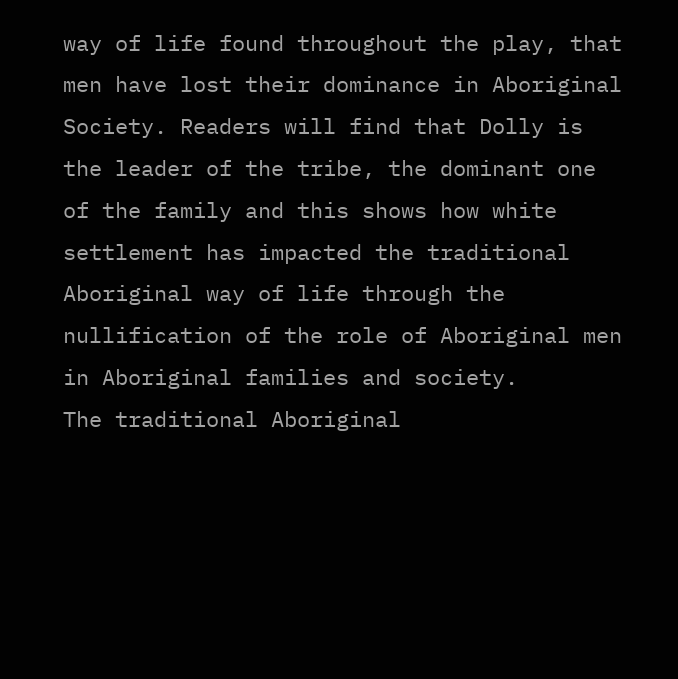way of life found throughout the play, that men have lost their dominance in Aboriginal Society. Readers will find that Dolly is the leader of the tribe, the dominant one of the family and this shows how white settlement has impacted the traditional Aboriginal way of life through the nullification of the role of Aboriginal men in Aboriginal families and society.
The traditional Aboriginal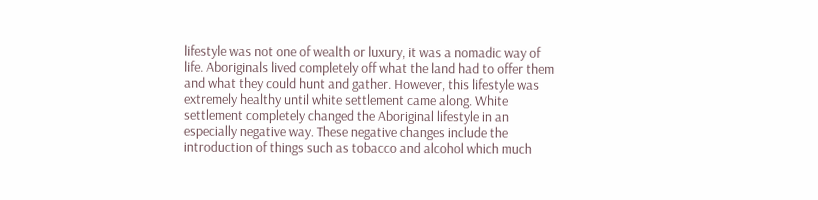lifestyle was not one of wealth or luxury, it was a nomadic way of life. Aboriginals lived completely off what the land had to offer them and what they could hunt and gather. However, this lifestyle was extremely healthy until white settlement came along. White settlement completely changed the Aboriginal lifestyle in an especially negative way. These negative changes include the introduction of things such as tobacco and alcohol which much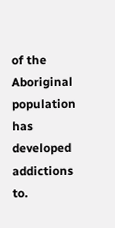of the Aboriginal population has developed addictions to.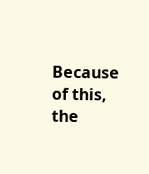Because of this, the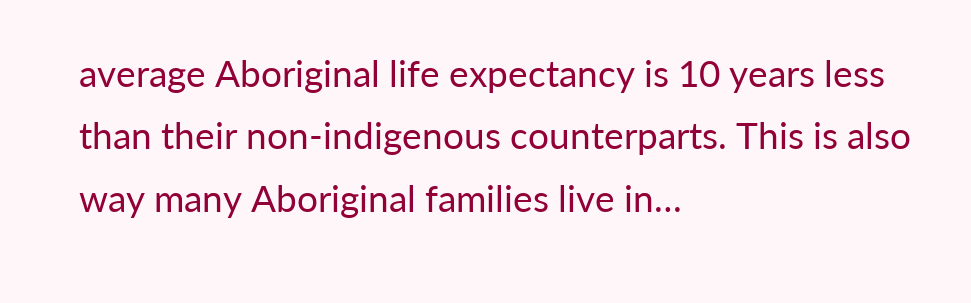average Aboriginal life expectancy is 10 years less than their non-indigenous counterparts. This is also way many Aboriginal families live in…